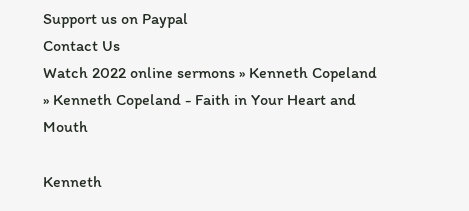Support us on Paypal
Contact Us
Watch 2022 online sermons » Kenneth Copeland » Kenneth Copeland - Faith in Your Heart and Mouth

Kenneth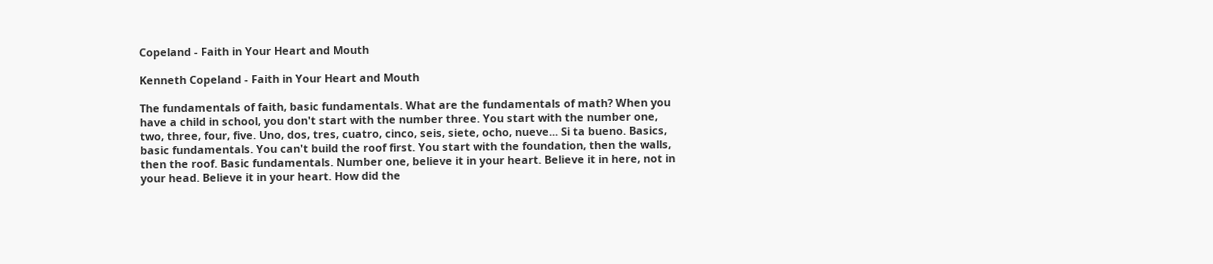Copeland - Faith in Your Heart and Mouth

Kenneth Copeland - Faith in Your Heart and Mouth

The fundamentals of faith, basic fundamentals. What are the fundamentals of math? When you have a child in school, you don't start with the number three. You start with the number one, two, three, four, five. Uno, dos, tres, cuatro, cinco, seis, siete, ocho, nueve... Si ta bueno. Basics, basic fundamentals. You can't build the roof first. You start with the foundation, then the walls, then the roof. Basic fundamentals. Number one, believe it in your heart. Believe it in here, not in your head. Believe it in your heart. How did the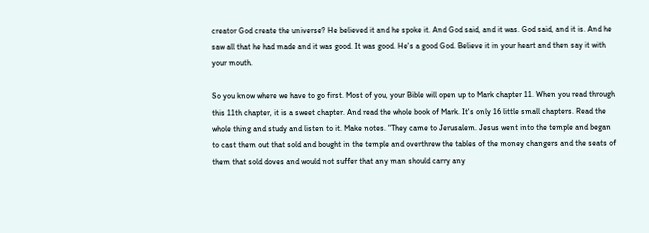creator God create the universe? He believed it and he spoke it. And God said, and it was. God said, and it is. And he saw all that he had made and it was good. It was good. He's a good God. Believe it in your heart and then say it with your mouth.

So you know where we have to go first. Most of you, your Bible will open up to Mark chapter 11. When you read through this 11th chapter, it is a sweet chapter. And read the whole book of Mark. It's only 16 little small chapters. Read the whole thing and study and listen to it. Make notes. "They came to Jerusalem. Jesus went into the temple and began to cast them out that sold and bought in the temple and overthrew the tables of the money changers and the seats of them that sold doves and would not suffer that any man should carry any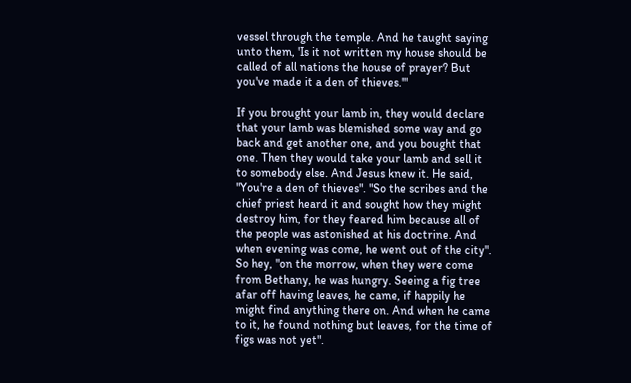vessel through the temple. And he taught saying unto them, 'Is it not written my house should be called of all nations the house of prayer? But you've made it a den of thieves.'"

If you brought your lamb in, they would declare that your lamb was blemished some way and go back and get another one, and you bought that one. Then they would take your lamb and sell it to somebody else. And Jesus knew it. He said, "You're a den of thieves". "So the scribes and the chief priest heard it and sought how they might destroy him, for they feared him because all of the people was astonished at his doctrine. And when evening was come, he went out of the city". So hey, "on the morrow, when they were come from Bethany, he was hungry. Seeing a fig tree afar off having leaves, he came, if happily he might find anything there on. And when he came to it, he found nothing but leaves, for the time of figs was not yet".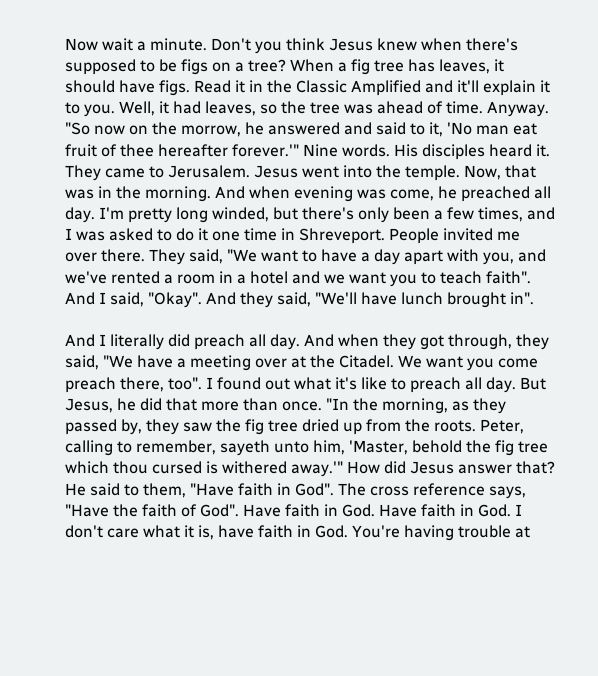Now wait a minute. Don't you think Jesus knew when there's supposed to be figs on a tree? When a fig tree has leaves, it should have figs. Read it in the Classic Amplified and it'll explain it to you. Well, it had leaves, so the tree was ahead of time. Anyway. "So now on the morrow, he answered and said to it, 'No man eat fruit of thee hereafter forever.'" Nine words. His disciples heard it. They came to Jerusalem. Jesus went into the temple. Now, that was in the morning. And when evening was come, he preached all day. I'm pretty long winded, but there's only been a few times, and I was asked to do it one time in Shreveport. People invited me over there. They said, "We want to have a day apart with you, and we've rented a room in a hotel and we want you to teach faith". And I said, "Okay". And they said, "We'll have lunch brought in".

And I literally did preach all day. And when they got through, they said, "We have a meeting over at the Citadel. We want you come preach there, too". I found out what it's like to preach all day. But Jesus, he did that more than once. "In the morning, as they passed by, they saw the fig tree dried up from the roots. Peter, calling to remember, sayeth unto him, 'Master, behold the fig tree which thou cursed is withered away.'" How did Jesus answer that? He said to them, "Have faith in God". The cross reference says, "Have the faith of God". Have faith in God. Have faith in God. I don't care what it is, have faith in God. You're having trouble at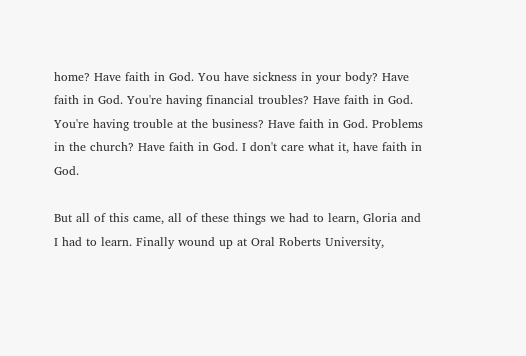home? Have faith in God. You have sickness in your body? Have faith in God. You're having financial troubles? Have faith in God. You're having trouble at the business? Have faith in God. Problems in the church? Have faith in God. I don't care what it, have faith in God.

But all of this came, all of these things we had to learn, Gloria and I had to learn. Finally wound up at Oral Roberts University,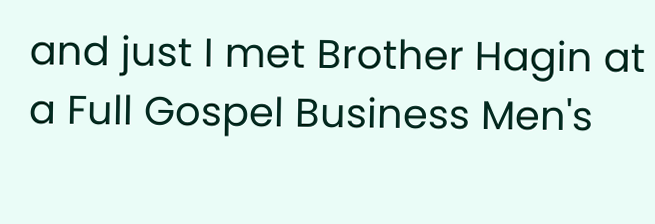and just I met Brother Hagin at a Full Gospel Business Men's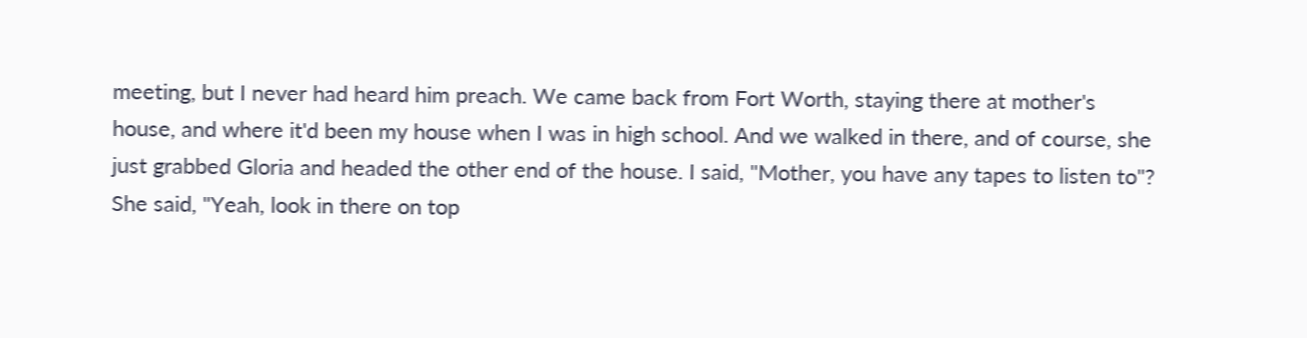meeting, but I never had heard him preach. We came back from Fort Worth, staying there at mother's house, and where it'd been my house when I was in high school. And we walked in there, and of course, she just grabbed Gloria and headed the other end of the house. I said, "Mother, you have any tapes to listen to"? She said, "Yeah, look in there on top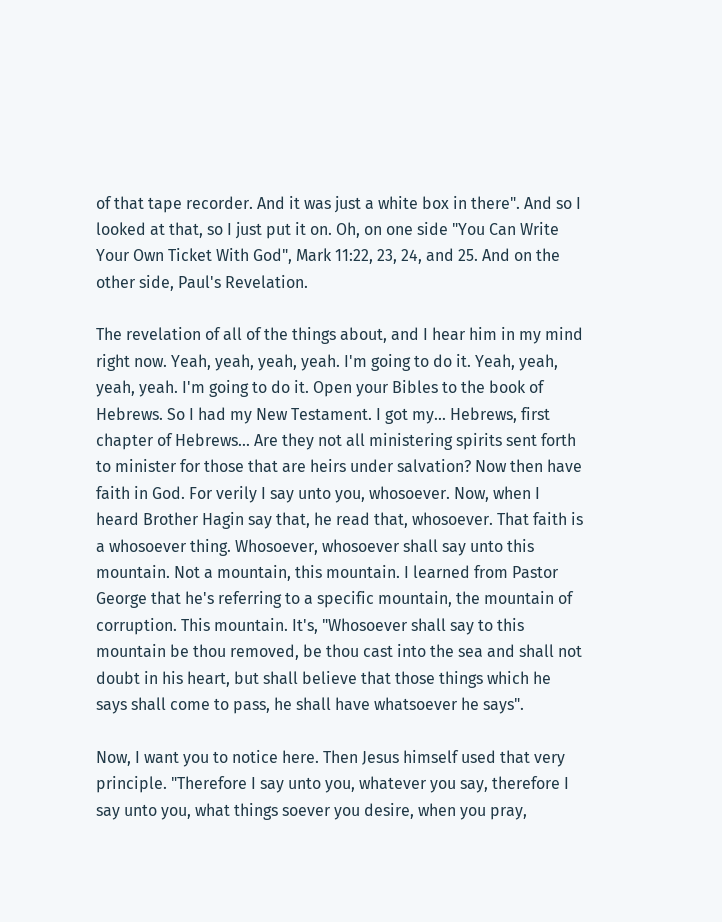of that tape recorder. And it was just a white box in there". And so I looked at that, so I just put it on. Oh, on one side "You Can Write Your Own Ticket With God", Mark 11:22, 23, 24, and 25. And on the other side, Paul's Revelation.

The revelation of all of the things about, and I hear him in my mind right now. Yeah, yeah, yeah, yeah. I'm going to do it. Yeah, yeah, yeah, yeah. I'm going to do it. Open your Bibles to the book of Hebrews. So I had my New Testament. I got my... Hebrews, first chapter of Hebrews... Are they not all ministering spirits sent forth to minister for those that are heirs under salvation? Now then have faith in God. For verily I say unto you, whosoever. Now, when I heard Brother Hagin say that, he read that, whosoever. That faith is a whosoever thing. Whosoever, whosoever shall say unto this mountain. Not a mountain, this mountain. I learned from Pastor George that he's referring to a specific mountain, the mountain of corruption. This mountain. It's, "Whosoever shall say to this mountain be thou removed, be thou cast into the sea and shall not doubt in his heart, but shall believe that those things which he says shall come to pass, he shall have whatsoever he says".

Now, I want you to notice here. Then Jesus himself used that very principle. "Therefore I say unto you, whatever you say, therefore I say unto you, what things soever you desire, when you pray,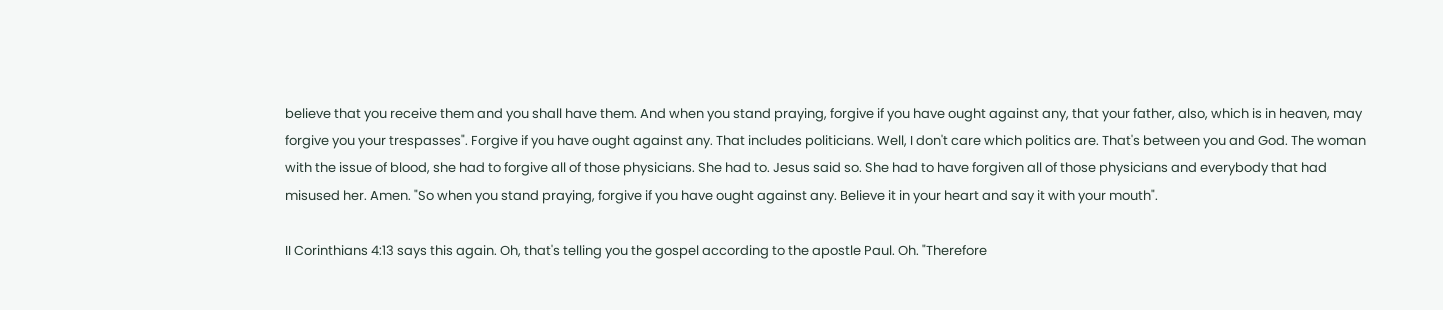believe that you receive them and you shall have them. And when you stand praying, forgive if you have ought against any, that your father, also, which is in heaven, may forgive you your trespasses". Forgive if you have ought against any. That includes politicians. Well, I don't care which politics are. That's between you and God. The woman with the issue of blood, she had to forgive all of those physicians. She had to. Jesus said so. She had to have forgiven all of those physicians and everybody that had misused her. Amen. "So when you stand praying, forgive if you have ought against any. Believe it in your heart and say it with your mouth".

II Corinthians 4:13 says this again. Oh, that's telling you the gospel according to the apostle Paul. Oh. "Therefore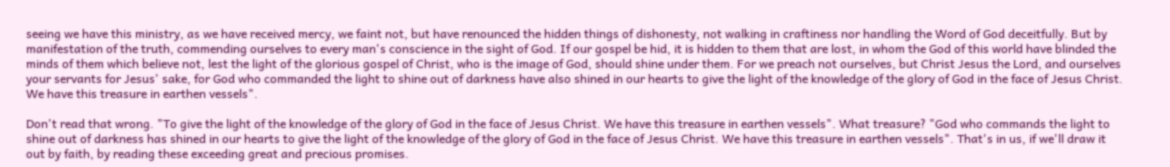seeing we have this ministry, as we have received mercy, we faint not, but have renounced the hidden things of dishonesty, not walking in craftiness nor handling the Word of God deceitfully. But by manifestation of the truth, commending ourselves to every man's conscience in the sight of God. If our gospel be hid, it is hidden to them that are lost, in whom the God of this world have blinded the minds of them which believe not, lest the light of the glorious gospel of Christ, who is the image of God, should shine under them. For we preach not ourselves, but Christ Jesus the Lord, and ourselves your servants for Jesus' sake, for God who commanded the light to shine out of darkness have also shined in our hearts to give the light of the knowledge of the glory of God in the face of Jesus Christ. We have this treasure in earthen vessels".

Don't read that wrong. "To give the light of the knowledge of the glory of God in the face of Jesus Christ. We have this treasure in earthen vessels". What treasure? "God who commands the light to shine out of darkness has shined in our hearts to give the light of the knowledge of the glory of God in the face of Jesus Christ. We have this treasure in earthen vessels". That's in us, if we'll draw it out by faith, by reading these exceeding great and precious promises.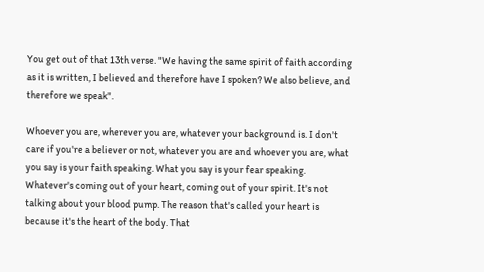You get out of that 13th verse. "We having the same spirit of faith according as it is written, I believed and therefore have I spoken? We also believe, and therefore we speak".

Whoever you are, wherever you are, whatever your background is. I don't care if you're a believer or not, whatever you are and whoever you are, what you say is your faith speaking. What you say is your fear speaking. Whatever's coming out of your heart, coming out of your spirit. It's not talking about your blood pump. The reason that's called your heart is because it's the heart of the body. That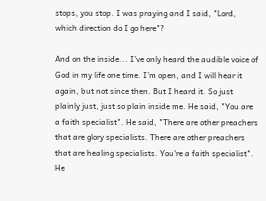stops, you stop. I was praying and I said, "Lord, which direction do I go here"?

And on the inside... I've only heard the audible voice of God in my life one time. I'm open, and I will hear it again, but not since then. But I heard it. So just plainly just, just so plain inside me. He said, "You are a faith specialist". He said, "There are other preachers that are glory specialists. There are other preachers that are healing specialists. You're a faith specialist". He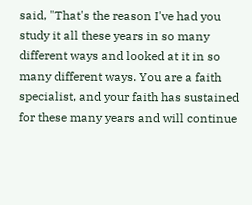said, "That's the reason I've had you study it all these years in so many different ways and looked at it in so many different ways. You are a faith specialist, and your faith has sustained for these many years and will continue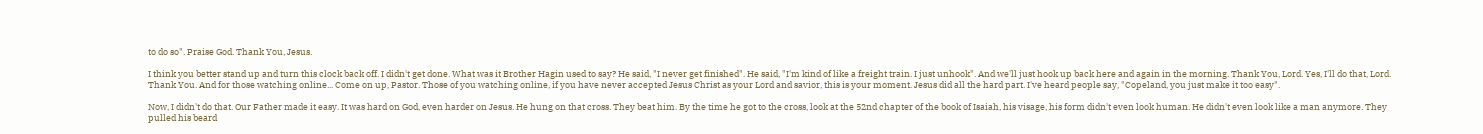to do so". Praise God. Thank You, Jesus.

I think you better stand up and turn this clock back off. I didn't get done. What was it Brother Hagin used to say? He said, "I never get finished". He said, "I'm kind of like a freight train. I just unhook". And we'll just hook up back here and again in the morning. Thank You, Lord. Yes, I'll do that, Lord. Thank You. And for those watching online... Come on up, Pastor. Those of you watching online, if you have never accepted Jesus Christ as your Lord and savior, this is your moment. Jesus did all the hard part. I've heard people say, "Copeland, you just make it too easy".

Now, I didn't do that. Our Father made it easy. It was hard on God, even harder on Jesus. He hung on that cross. They beat him. By the time he got to the cross, look at the 52nd chapter of the book of Isaiah, his visage, his form didn't even look human. He didn't even look like a man anymore. They pulled his beard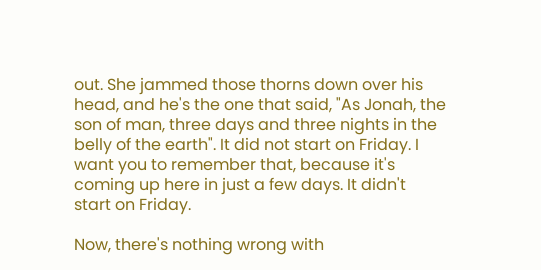out. She jammed those thorns down over his head, and he's the one that said, "As Jonah, the son of man, three days and three nights in the belly of the earth". It did not start on Friday. I want you to remember that, because it's coming up here in just a few days. It didn't start on Friday.

Now, there's nothing wrong with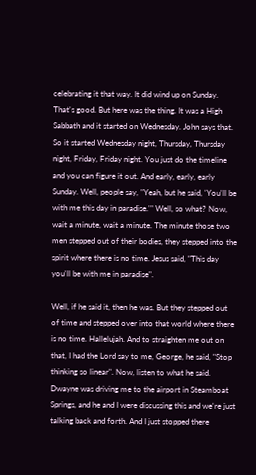celebrating it that way. It did wind up on Sunday. That's good. But here was the thing. It was a High Sabbath and it started on Wednesday. John says that. So it started Wednesday night, Thursday, Thursday night, Friday, Friday night. You just do the timeline and you can figure it out. And early, early, early Sunday. Well, people say, "Yeah, but he said, 'You'll be with me this day in paradise.'" Well, so what? Now, wait a minute, wait a minute. The minute those two men stepped out of their bodies, they stepped into the spirit where there is no time. Jesus said, "This day you'll be with me in paradise".

Well, if he said it, then he was. But they stepped out of time and stepped over into that world where there is no time. Hallelujah. And to straighten me out on that, I had the Lord say to me, George, he said, "Stop thinking so linear". Now, listen to what he said. Dwayne was driving me to the airport in Steamboat Springs, and he and I were discussing this and we're just talking back and forth. And I just stopped there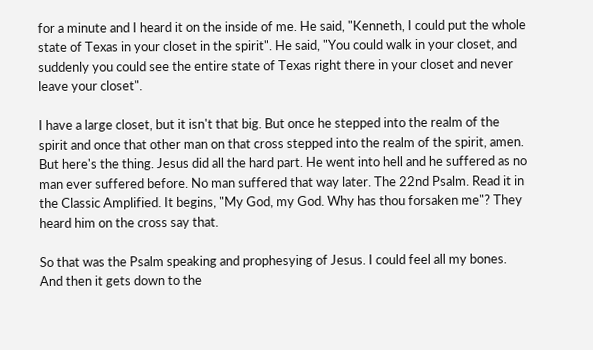for a minute and I heard it on the inside of me. He said, "Kenneth, I could put the whole state of Texas in your closet in the spirit". He said, "You could walk in your closet, and suddenly you could see the entire state of Texas right there in your closet and never leave your closet".

I have a large closet, but it isn't that big. But once he stepped into the realm of the spirit and once that other man on that cross stepped into the realm of the spirit, amen. But here's the thing. Jesus did all the hard part. He went into hell and he suffered as no man ever suffered before. No man suffered that way later. The 22nd Psalm. Read it in the Classic Amplified. It begins, "My God, my God. Why has thou forsaken me"? They heard him on the cross say that.

So that was the Psalm speaking and prophesying of Jesus. I could feel all my bones. And then it gets down to the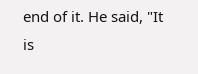end of it. He said, "It is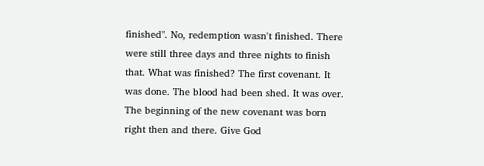finished". No, redemption wasn't finished. There were still three days and three nights to finish that. What was finished? The first covenant. It was done. The blood had been shed. It was over. The beginning of the new covenant was born right then and there. Give God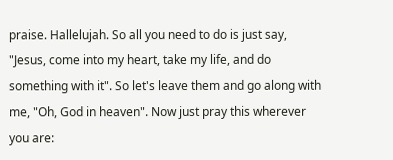praise. Hallelujah. So all you need to do is just say, "Jesus, come into my heart, take my life, and do something with it". So let's leave them and go along with me, "Oh, God in heaven". Now just pray this wherever you are: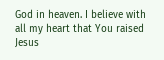God in heaven. I believe with all my heart that You raised Jesus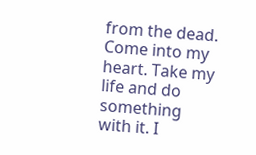from the dead. Come into my heart. Take my life and do something with it. I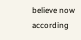believe now according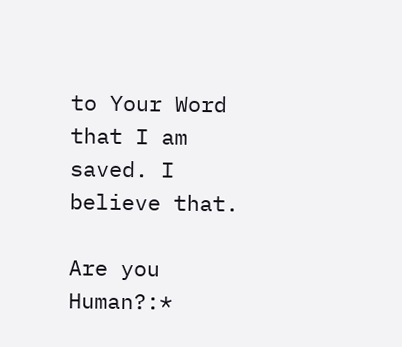to Your Word that I am saved. I believe that.

Are you Human?:*